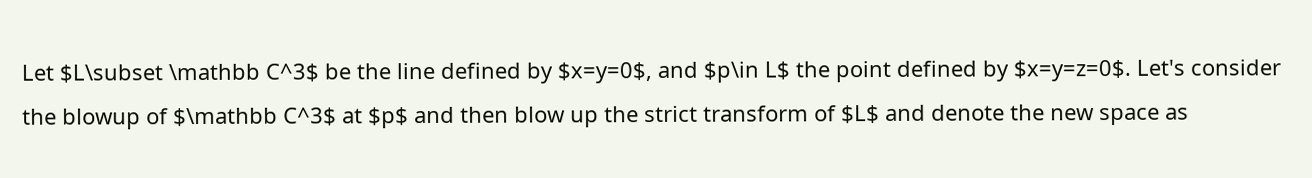Let $L\subset \mathbb C^3$ be the line defined by $x=y=0$, and $p\in L$ the point defined by $x=y=z=0$. Let's consider the blowup of $\mathbb C^3$ at $p$ and then blow up the strict transform of $L$ and denote the new space as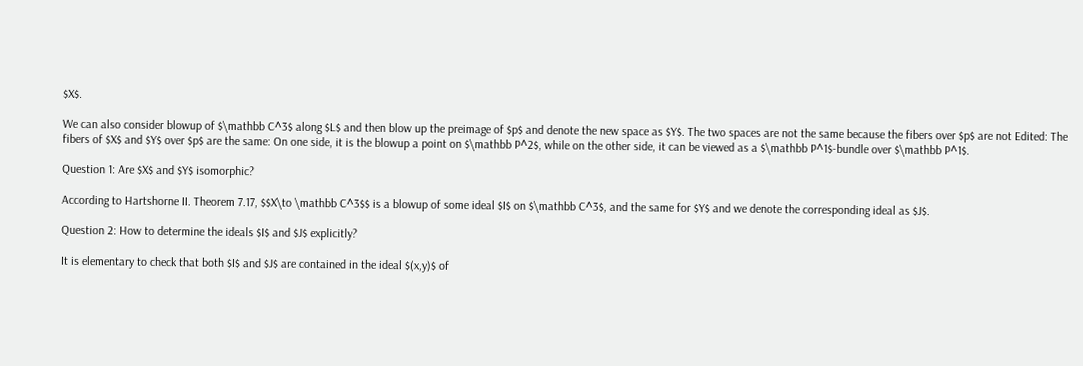$X$.

We can also consider blowup of $\mathbb C^3$ along $L$ and then blow up the preimage of $p$ and denote the new space as $Y$. The two spaces are not the same because the fibers over $p$ are not Edited: The fibers of $X$ and $Y$ over $p$ are the same: On one side, it is the blowup a point on $\mathbb P^2$, while on the other side, it can be viewed as a $\mathbb P^1$-bundle over $\mathbb P^1$.

Question 1: Are $X$ and $Y$ isomorphic?

According to Hartshorne II. Theorem 7.17, $$X\to \mathbb C^3$$ is a blowup of some ideal $I$ on $\mathbb C^3$, and the same for $Y$ and we denote the corresponding ideal as $J$.

Question 2: How to determine the ideals $I$ and $J$ explicitly?

It is elementary to check that both $I$ and $J$ are contained in the ideal $(x,y)$ of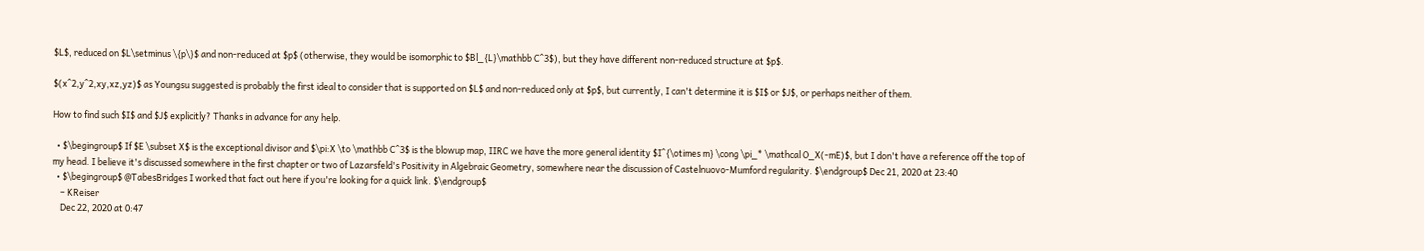$L$, reduced on $L\setminus \{p\}$ and non-reduced at $p$ (otherwise, they would be isomorphic to $Bl_{L}\mathbb C^3$), but they have different non-reduced structure at $p$.

$(x^2,y^2,xy,xz,yz)$ as Youngsu suggested is probably the first ideal to consider that is supported on $L$ and non-reduced only at $p$, but currently, I can't determine it is $I$ or $J$, or perhaps neither of them.

How to find such $I$ and $J$ explicitly? Thanks in advance for any help.

  • $\begingroup$ If $E \subset X$ is the exceptional divisor and $\pi:X \to \mathbb C^3$ is the blowup map, IIRC we have the more general identity $I^{\otimes m} \cong \pi_* \mathcal O_X(-mE)$, but I don't have a reference off the top of my head. I believe it's discussed somewhere in the first chapter or two of Lazarsfeld's Positivity in Algebraic Geometry, somewhere near the discussion of Castelnuovo-Mumford regularity. $\endgroup$ Dec 21, 2020 at 23:40
  • $\begingroup$ @TabesBridges I worked that fact out here if you're looking for a quick link. $\endgroup$
    – KReiser
    Dec 22, 2020 at 0:47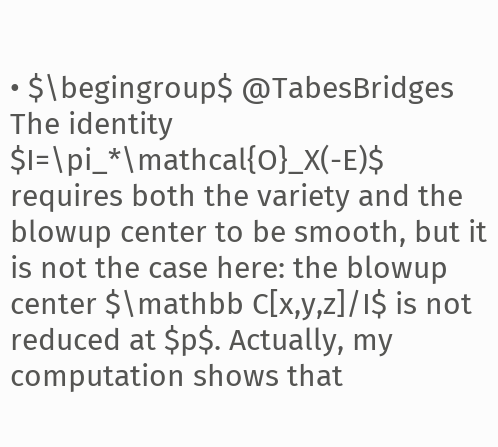• $\begingroup$ @TabesBridges The identity $I=\pi_*\mathcal{O}_X(-E)$ requires both the variety and the blowup center to be smooth, but it is not the case here: the blowup center $\mathbb C[x,y,z]/I$ is not reduced at $p$. Actually, my computation shows that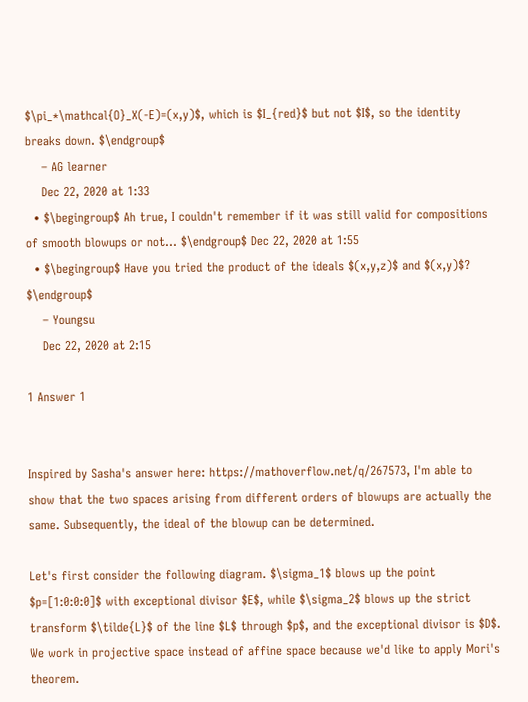$\pi_*\mathcal{O}_X(-E)=(x,y)$, which is $I_{red}$ but not $I$, so the identity breaks down. $\endgroup$
    – AG learner
    Dec 22, 2020 at 1:33
  • $\begingroup$ Ah true, I couldn't remember if it was still valid for compositions of smooth blowups or not... $\endgroup$ Dec 22, 2020 at 1:55
  • $\begingroup$ Have you tried the product of the ideals $(x,y,z)$ and $(x,y)$? $\endgroup$
    – Youngsu
    Dec 22, 2020 at 2:15

1 Answer 1


Inspired by Sasha's answer here: https://mathoverflow.net/q/267573, I'm able to show that the two spaces arising from different orders of blowups are actually the same. Subsequently, the ideal of the blowup can be determined.

Let's first consider the following diagram. $\sigma_1$ blows up the point $p=[1:0:0:0]$ with exceptional divisor $E$, while $\sigma_2$ blows up the strict transform $\tilde{L}$ of the line $L$ through $p$, and the exceptional divisor is $D$. We work in projective space instead of affine space because we'd like to apply Mori's theorem.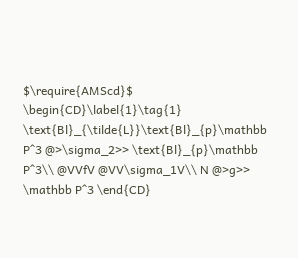$\require{AMScd}$ \begin{CD}\label{1}\tag{1} \text{Bl}_{\tilde{L}}\text{Bl}_{p}\mathbb P^3 @>\sigma_2>> \text{Bl}_{p}\mathbb P^3\\ @VVfV @VV\sigma_1V\\ N @>g>> \mathbb P^3 \end{CD}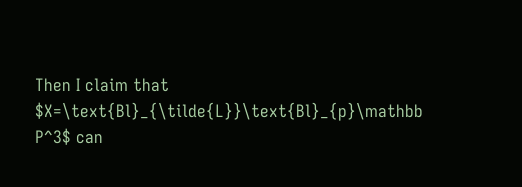Then I claim that $X=\text{Bl}_{\tilde{L}}\text{Bl}_{p}\mathbb P^3$ can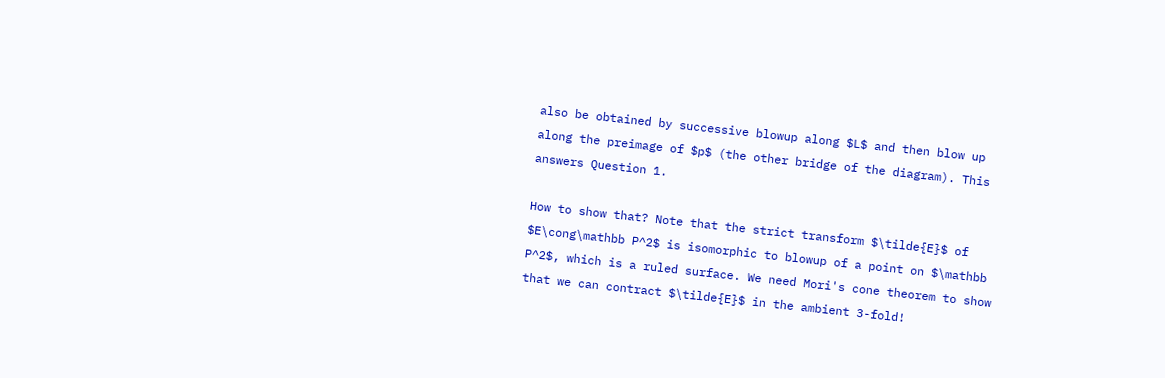also be obtained by successive blowup along $L$ and then blow up along the preimage of $p$ (the other bridge of the diagram). This answers Question 1.

How to show that? Note that the strict transform $\tilde{E}$ of $E\cong\mathbb P^2$ is isomorphic to blowup of a point on $\mathbb P^2$, which is a ruled surface. We need Mori's cone theorem to show that we can contract $\tilde{E}$ in the ambient 3-fold!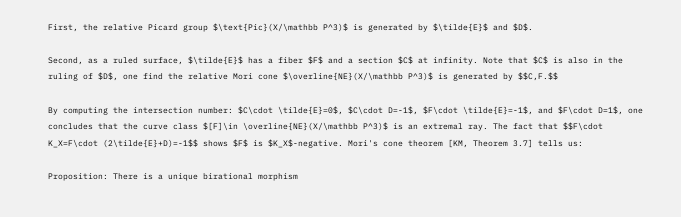First, the relative Picard group $\text{Pic}(X/\mathbb P^3)$ is generated by $\tilde{E}$ and $D$.

Second, as a ruled surface, $\tilde{E}$ has a fiber $F$ and a section $C$ at infinity. Note that $C$ is also in the ruling of $D$, one find the relative Mori cone $\overline{NE}(X/\mathbb P^3)$ is generated by $$C,F.$$

By computing the intersection number: $C\cdot \tilde{E}=0$, $C\cdot D=-1$, $F\cdot \tilde{E}=-1$, and $F\cdot D=1$, one concludes that the curve class $[F]\in \overline{NE}(X/\mathbb P^3)$ is an extremal ray. The fact that $$F\cdot K_X=F\cdot (2\tilde{E}+D)=-1$$ shows $F$ is $K_X$-negative. Mori's cone theorem [KM, Theorem 3.7] tells us:

Proposition: There is a unique birational morphism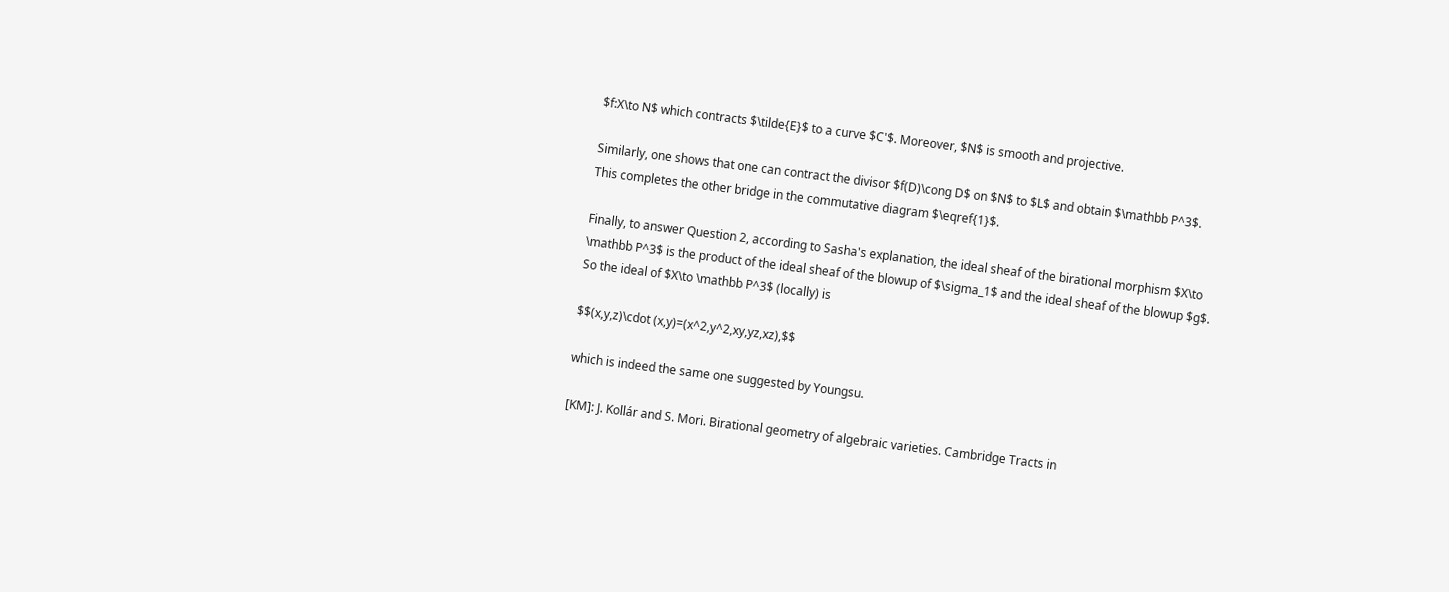$f:X\to N$ which contracts $\tilde{E}$ to a curve $C'$. Moreover, $N$ is smooth and projective.

Similarly, one shows that one can contract the divisor $f(D)\cong D$ on $N$ to $L$ and obtain $\mathbb P^3$. This completes the other bridge in the commutative diagram $\eqref{1}$.

Finally, to answer Question 2, according to Sasha's explanation, the ideal sheaf of the birational morphism $X\to \mathbb P^3$ is the product of the ideal sheaf of the blowup of $\sigma_1$ and the ideal sheaf of the blowup $g$. So the ideal of $X\to \mathbb P^3$ (locally) is

$$(x,y,z)\cdot (x,y)=(x^2,y^2,xy,yz,xz),$$

which is indeed the same one suggested by Youngsu.

[KM]: J. Kollár and S. Mori. Birational geometry of algebraic varieties. Cambridge Tracts in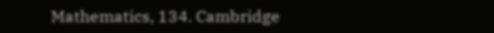Mathematics, 134. Cambridge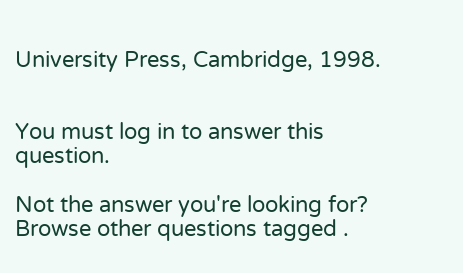University Press, Cambridge, 1998.


You must log in to answer this question.

Not the answer you're looking for? Browse other questions tagged .